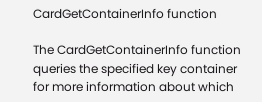CardGetContainerInfo function

The CardGetContainerInfo function queries the specified key container for more information about which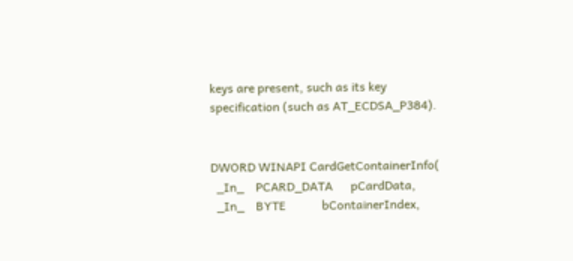keys are present, such as its key specification (such as AT_ECDSA_P384).


DWORD WINAPI CardGetContainerInfo(
  _In_    PCARD_DATA      pCardData,
  _In_    BYTE            bContainerIndex,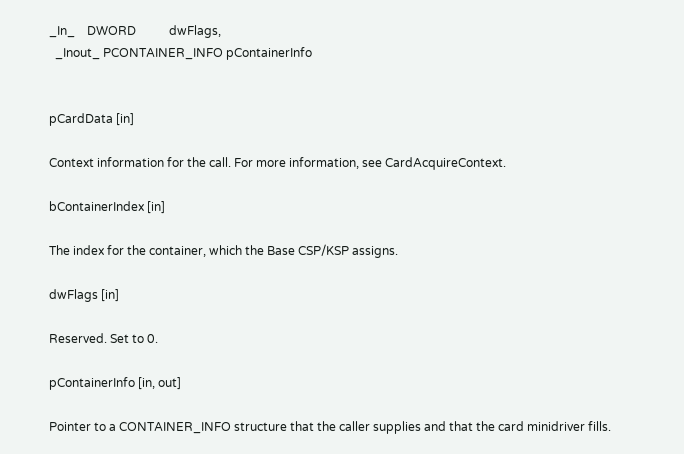_In_    DWORD           dwFlags,
  _Inout_ PCONTAINER_INFO pContainerInfo


pCardData [in]

Context information for the call. For more information, see CardAcquireContext.

bContainerIndex [in]

The index for the container, which the Base CSP/KSP assigns.

dwFlags [in]

Reserved. Set to 0.

pContainerInfo [in, out]

Pointer to a CONTAINER_INFO structure that the caller supplies and that the card minidriver fills.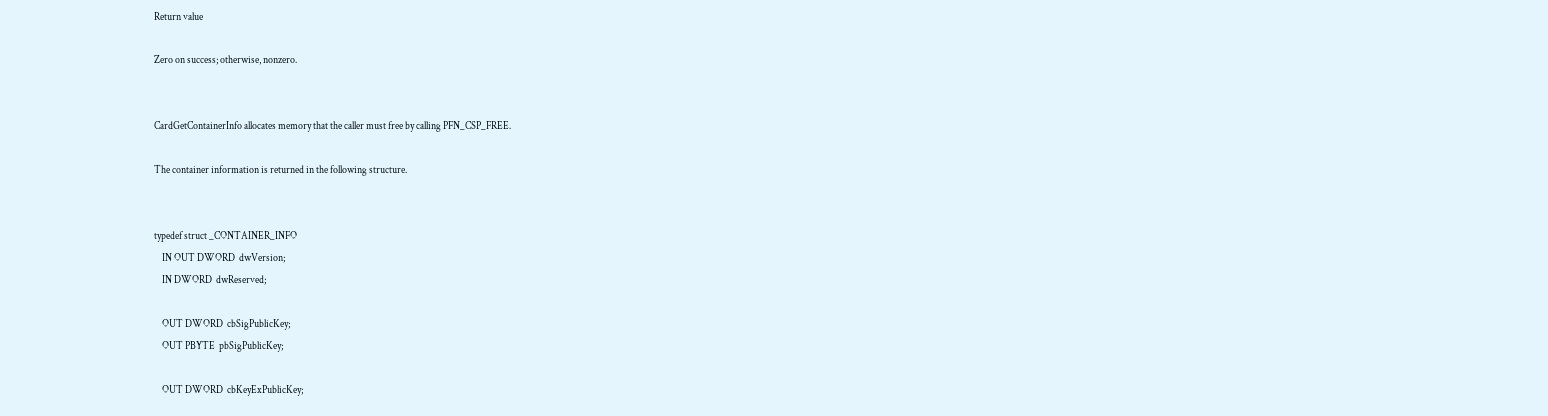Return value

Zero on success; otherwise, nonzero.


CardGetContainerInfo allocates memory that the caller must free by calling PFN_CSP_FREE.

The container information is returned in the following structure.


typedef struct _CONTAINER_INFO
    IN OUT DWORD  dwVersion;
    IN DWORD  dwReserved;

    OUT DWORD  cbSigPublicKey;
    OUT PBYTE  pbSigPublicKey;

    OUT DWORD  cbKeyExPublicKey;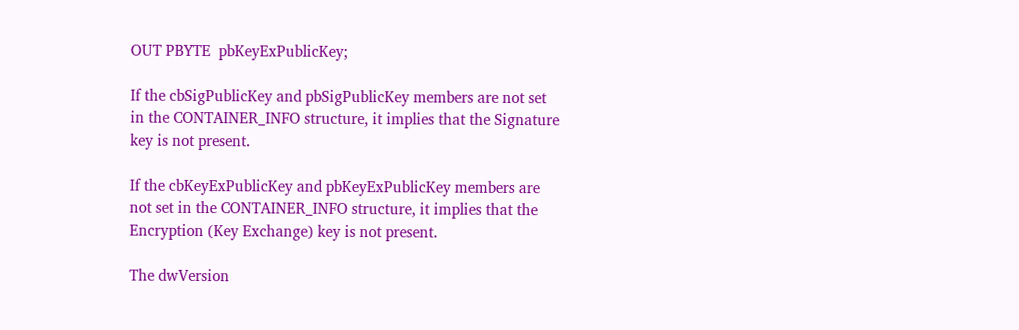OUT PBYTE  pbKeyExPublicKey;

If the cbSigPublicKey and pbSigPublicKey members are not set in the CONTAINER_INFO structure, it implies that the Signature key is not present.

If the cbKeyExPublicKey and pbKeyExPublicKey members are not set in the CONTAINER_INFO structure, it implies that the Encryption (Key Exchange) key is not present.

The dwVersion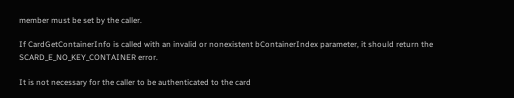member must be set by the caller.

If CardGetContainerInfo is called with an invalid or nonexistent bContainerIndex parameter, it should return the SCARD_E_NO_KEY_CONTAINER error.

It is not necessary for the caller to be authenticated to the card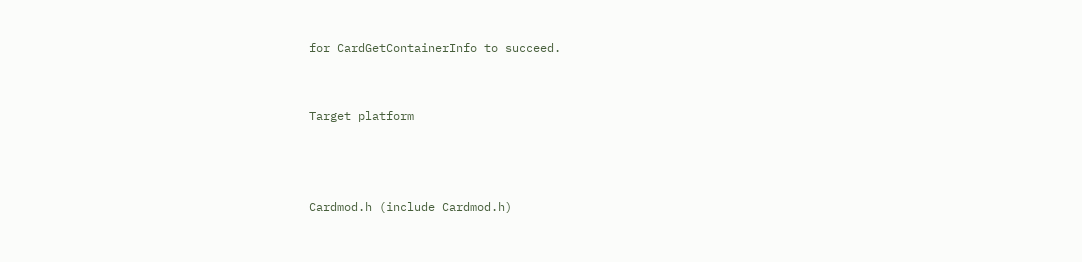for CardGetContainerInfo to succeed.


Target platform



Cardmod.h (include Cardmod.h)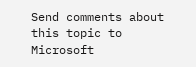Send comments about this topic to Microsoft